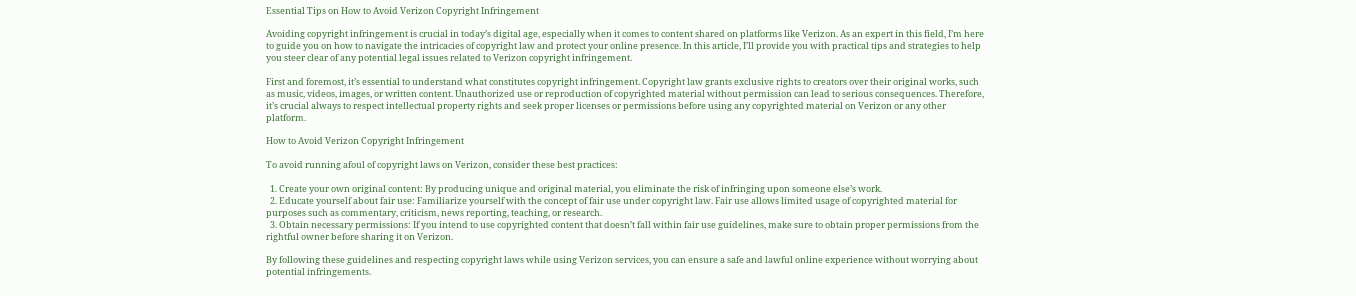Essential Tips on How to Avoid Verizon Copyright Infringement

Avoiding copyright infringement is crucial in today’s digital age, especially when it comes to content shared on platforms like Verizon. As an expert in this field, I’m here to guide you on how to navigate the intricacies of copyright law and protect your online presence. In this article, I’ll provide you with practical tips and strategies to help you steer clear of any potential legal issues related to Verizon copyright infringement.

First and foremost, it’s essential to understand what constitutes copyright infringement. Copyright law grants exclusive rights to creators over their original works, such as music, videos, images, or written content. Unauthorized use or reproduction of copyrighted material without permission can lead to serious consequences. Therefore, it’s crucial always to respect intellectual property rights and seek proper licenses or permissions before using any copyrighted material on Verizon or any other platform.

How to Avoid Verizon Copyright Infringement

To avoid running afoul of copyright laws on Verizon, consider these best practices:

  1. Create your own original content: By producing unique and original material, you eliminate the risk of infringing upon someone else’s work.
  2. Educate yourself about fair use: Familiarize yourself with the concept of fair use under copyright law. Fair use allows limited usage of copyrighted material for purposes such as commentary, criticism, news reporting, teaching, or research.
  3. Obtain necessary permissions: If you intend to use copyrighted content that doesn’t fall within fair use guidelines, make sure to obtain proper permissions from the rightful owner before sharing it on Verizon.

By following these guidelines and respecting copyright laws while using Verizon services, you can ensure a safe and lawful online experience without worrying about potential infringements.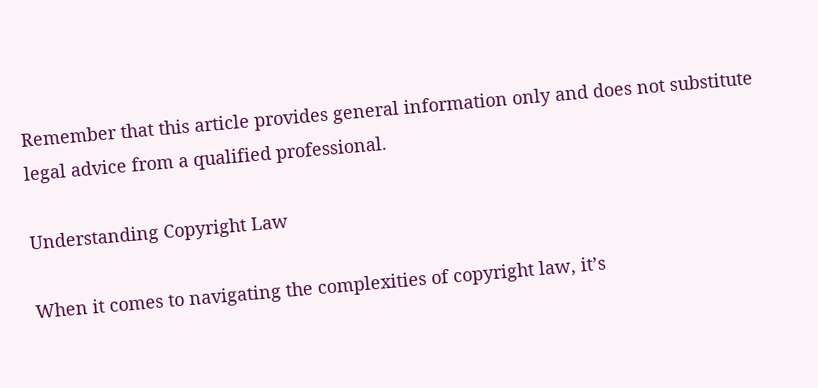Remember that this article provides general information only and does not substitute legal advice from a qualified professional.

Understanding Copyright Law

When it comes to navigating the complexities of copyright law, it’s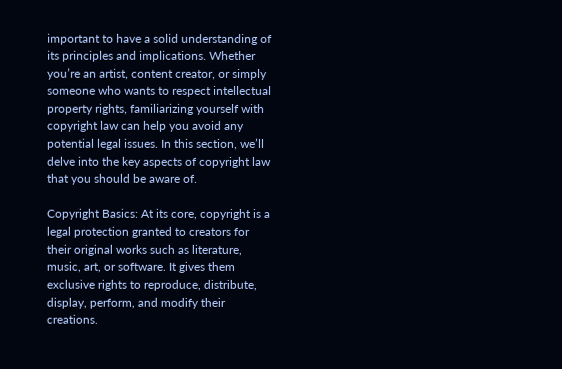important to have a solid understanding of its principles and implications. Whether you’re an artist, content creator, or simply someone who wants to respect intellectual property rights, familiarizing yourself with copyright law can help you avoid any potential legal issues. In this section, we’ll delve into the key aspects of copyright law that you should be aware of.

Copyright Basics: At its core, copyright is a legal protection granted to creators for their original works such as literature, music, art, or software. It gives them exclusive rights to reproduce, distribute, display, perform, and modify their creations.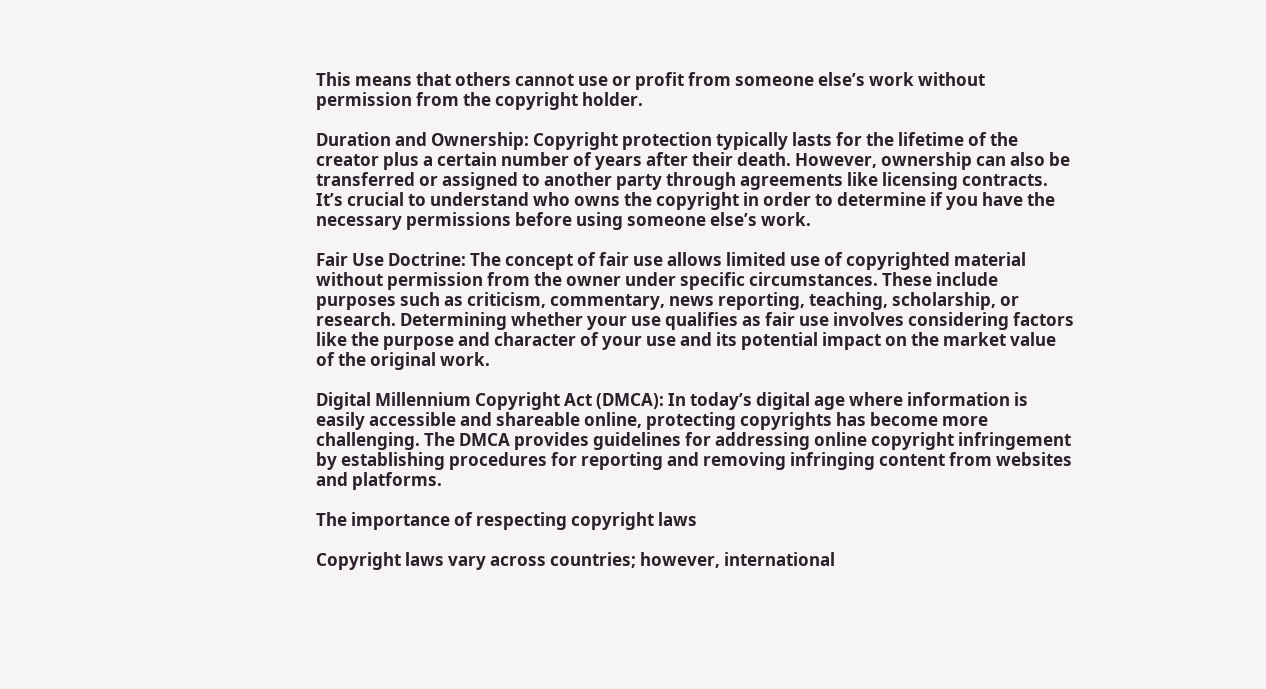This means that others cannot use or profit from someone else’s work without permission from the copyright holder.

Duration and Ownership: Copyright protection typically lasts for the lifetime of the creator plus a certain number of years after their death. However, ownership can also be transferred or assigned to another party through agreements like licensing contracts. It’s crucial to understand who owns the copyright in order to determine if you have the necessary permissions before using someone else’s work.

Fair Use Doctrine: The concept of fair use allows limited use of copyrighted material without permission from the owner under specific circumstances. These include purposes such as criticism, commentary, news reporting, teaching, scholarship, or research. Determining whether your use qualifies as fair use involves considering factors like the purpose and character of your use and its potential impact on the market value of the original work.

Digital Millennium Copyright Act (DMCA): In today’s digital age where information is easily accessible and shareable online, protecting copyrights has become more challenging. The DMCA provides guidelines for addressing online copyright infringement by establishing procedures for reporting and removing infringing content from websites and platforms.

The importance of respecting copyright laws

Copyright laws vary across countries; however, international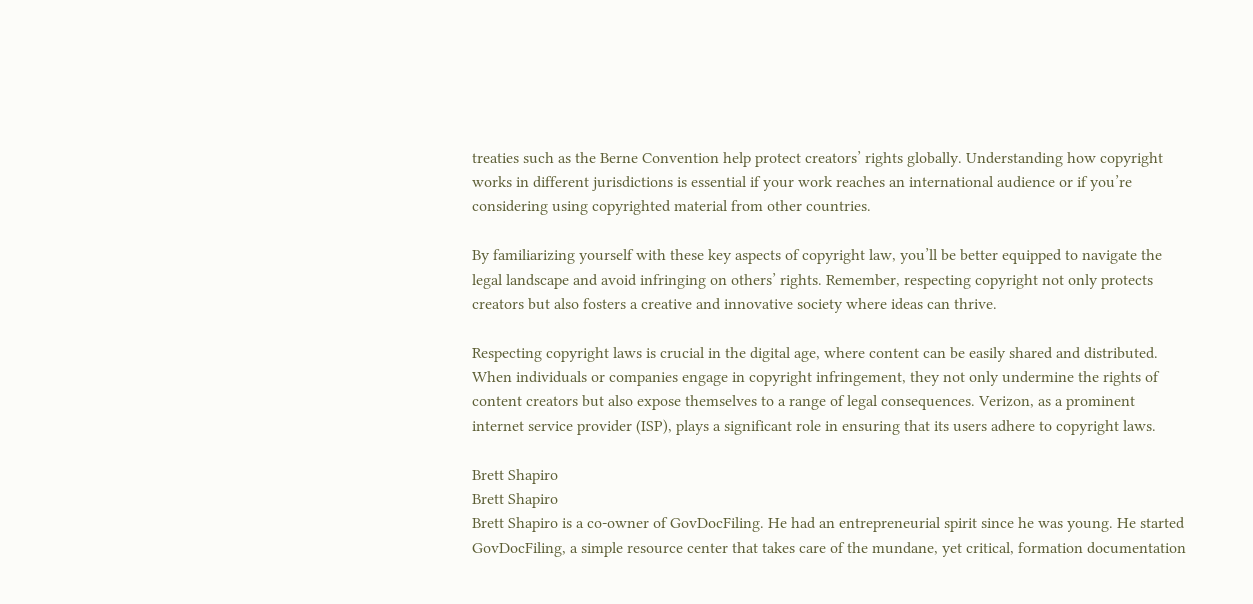treaties such as the Berne Convention help protect creators’ rights globally. Understanding how copyright works in different jurisdictions is essential if your work reaches an international audience or if you’re considering using copyrighted material from other countries.

By familiarizing yourself with these key aspects of copyright law, you’ll be better equipped to navigate the legal landscape and avoid infringing on others’ rights. Remember, respecting copyright not only protects creators but also fosters a creative and innovative society where ideas can thrive.

Respecting copyright laws is crucial in the digital age, where content can be easily shared and distributed. When individuals or companies engage in copyright infringement, they not only undermine the rights of content creators but also expose themselves to a range of legal consequences. Verizon, as a prominent internet service provider (ISP), plays a significant role in ensuring that its users adhere to copyright laws.

Brett Shapiro
Brett Shapiro
Brett Shapiro is a co-owner of GovDocFiling. He had an entrepreneurial spirit since he was young. He started GovDocFiling, a simple resource center that takes care of the mundane, yet critical, formation documentation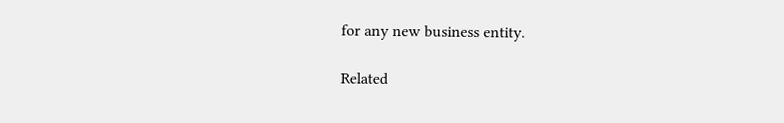for any new business entity.

Related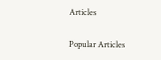Articles

Popular Articles